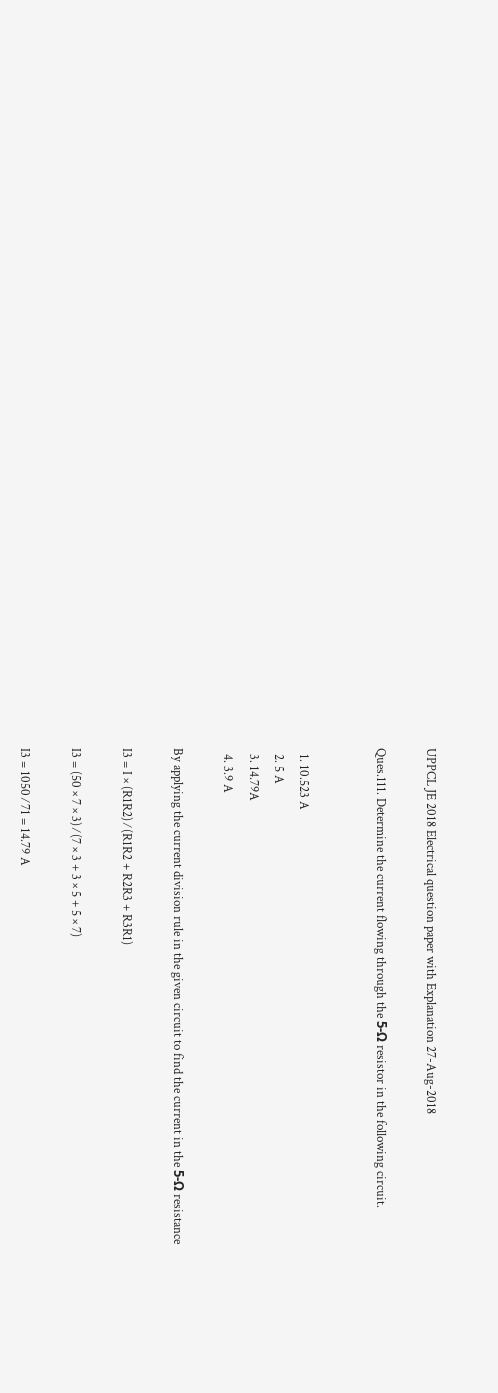UPPCL JE 2018 Electrical question paper with Explanation 27-Aug-2018

Ques.111. Determine the current flowing through the 5-Ω resistor in the following circuit.


  1. 10.523 A
  2. 5 A
  3. 14.79A
  4. 3.9 A

By applying the current division rule in the given circuit to find the current in the 5-Ω resistance

I3 = I × (R1R2) ⁄ (R1R2 + R2R3 + R3R1)

I3 = (50 × 7 × 3) ⁄ (7 × 3 + 3 × 5 + 5 × 7)

I3 = 1050 ⁄ 71 = 14.79 A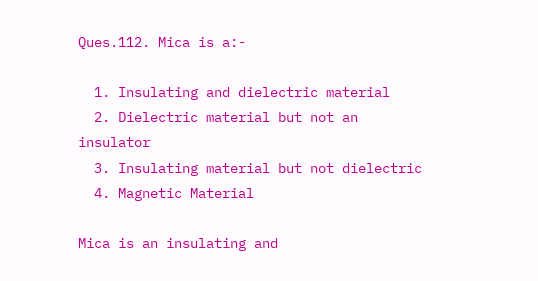Ques.112. Mica is a:-

  1. Insulating and dielectric material
  2. Dielectric material but not an insulator
  3. Insulating material but not dielectric
  4. Magnetic Material

Mica is an insulating and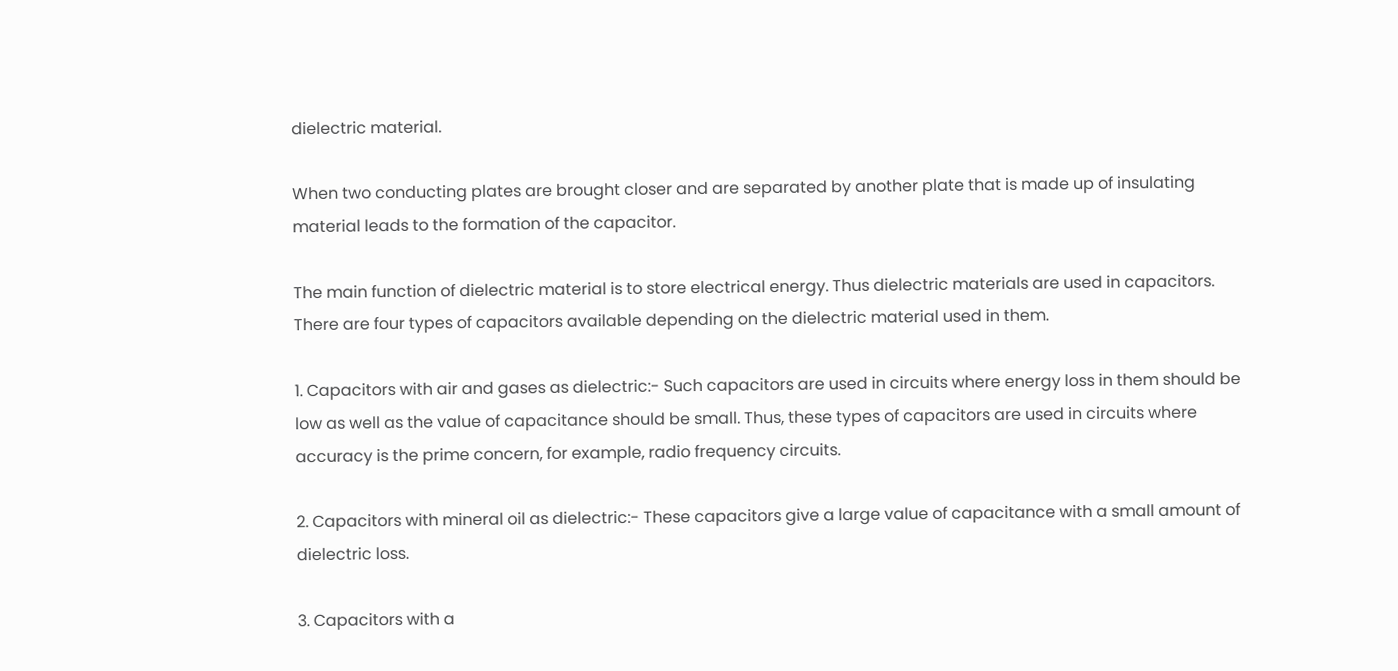dielectric material.

When two conducting plates are brought closer and are separated by another plate that is made up of insulating material leads to the formation of the capacitor.

The main function of dielectric material is to store electrical energy. Thus dielectric materials are used in capacitors. There are four types of capacitors available depending on the dielectric material used in them.

1. Capacitors with air and gases as dielectric:- Such capacitors are used in circuits where energy loss in them should be low as well as the value of capacitance should be small. Thus, these types of capacitors are used in circuits where accuracy is the prime concern, for example, radio frequency circuits.

2. Capacitors with mineral oil as dielectric:- These capacitors give a large value of capacitance with a small amount of dielectric loss.

3. Capacitors with a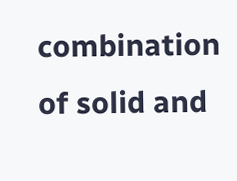combination of solid and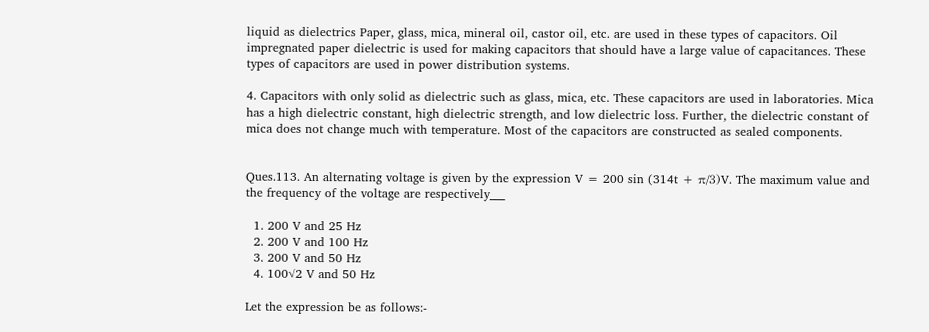liquid as dielectrics Paper, glass, mica, mineral oil, castor oil, etc. are used in these types of capacitors. Oil impregnated paper dielectric is used for making capacitors that should have a large value of capacitances. These types of capacitors are used in power distribution systems.

4. Capacitors with only solid as dielectric such as glass, mica, etc. These capacitors are used in laboratories. Mica has a high dielectric constant, high dielectric strength, and low dielectric loss. Further, the dielectric constant of mica does not change much with temperature. Most of the capacitors are constructed as sealed components.


Ques.113. An alternating voltage is given by the expression V = 200 sin (314t + π/3)V. The maximum value and the frequency of the voltage are respectively___

  1. 200 V and 25 Hz
  2. 200 V and 100 Hz
  3. 200 V and 50 Hz
  4. 100√2 V and 50 Hz

Let the expression be as follows:-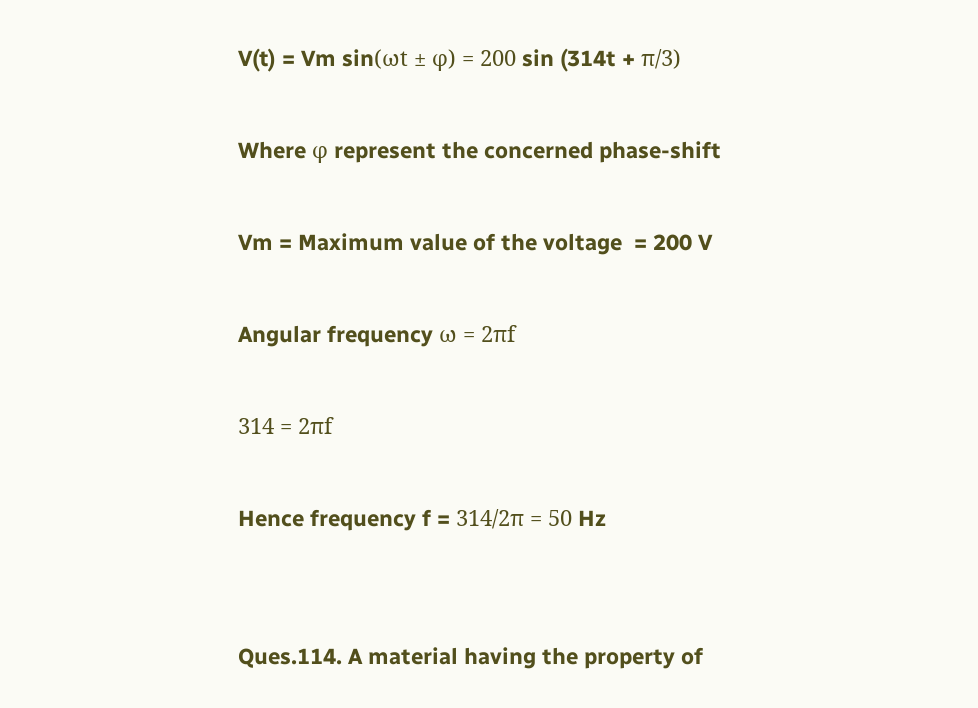V(t) = Vm sin(ωt ± φ) = 200 sin (314t + π/3)

Where φ represent the concerned phase-shift

Vm = Maximum value of the voltage  = 200 V

Angular frequency ω = 2πf

314 = 2πf

Hence frequency f = 314/2π = 50 Hz


Ques.114. A material having the property of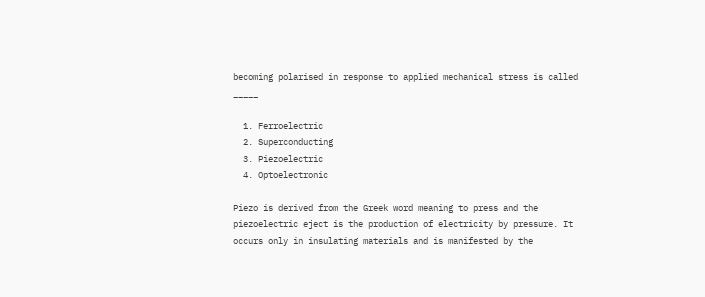becoming polarised in response to applied mechanical stress is called _____

  1. Ferroelectric
  2. Superconducting
  3. Piezoelectric
  4. Optoelectronic

Piezo is derived from the Greek word meaning to press and the piezoelectric eject is the production of electricity by pressure. It occurs only in insulating materials and is manifested by the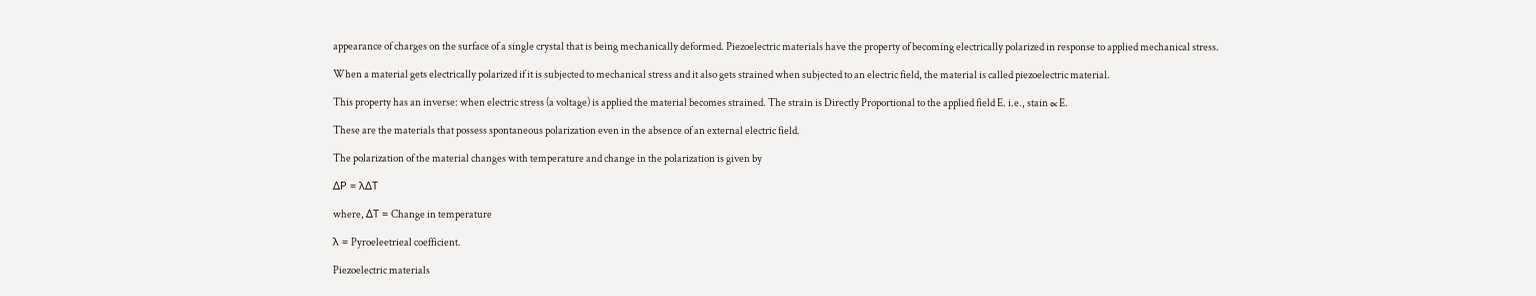appearance of charges on the surface of a single crystal that is being mechanically deformed. Piezoelectric materials have the property of becoming electrically polarized in response to applied mechanical stress.

When a material gets electrically polarized if it is subjected to mechanical stress and it also gets strained when subjected to an electric field, the material is called piezoelectric material.

This property has an inverse: when electric stress (a voltage) is applied the material becomes strained. The strain is Directly Proportional to the applied field E. i.e., stain ∝ E.

These are the materials that possess spontaneous polarization even in the absence of an external electric field.

The polarization of the material changes with temperature and change in the polarization is given by

ΔP = λΔT

where, ΔT = Change in temperature

λ = Pyroeleetrieal coefficient.

Piezoelectric materials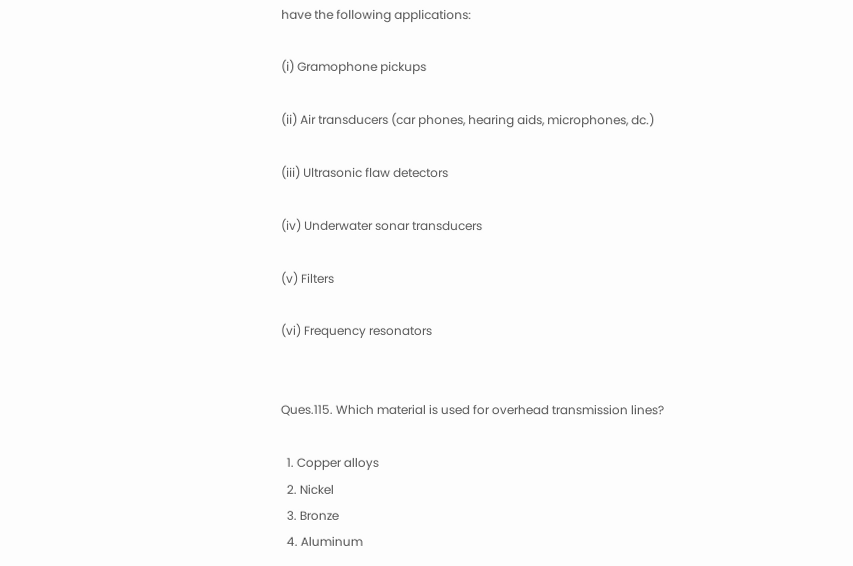have the following applications:

(i) Gramophone pickups

(ii) Air transducers (car phones, hearing aids, microphones, dc.)

(iii) Ultrasonic flaw detectors

(iv) Underwater sonar transducers

(v) Filters

(vi) Frequency resonators


Ques.115. Which material is used for overhead transmission lines?

  1. Copper alloys
  2. Nickel
  3. Bronze
  4. Aluminum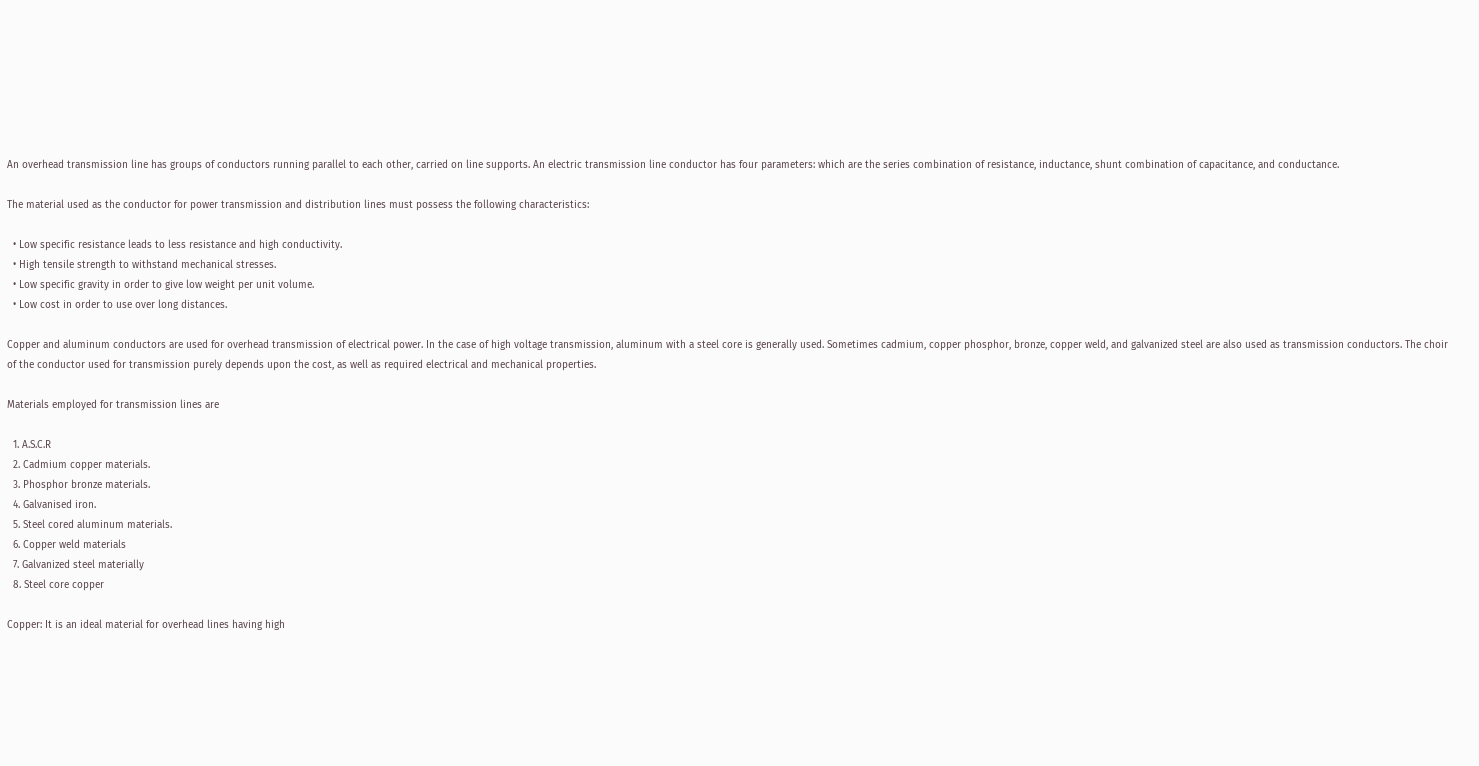An overhead transmission line has groups of conductors running parallel to each other, carried on line supports. An electric transmission line conductor has four parameters: which are the series combination of resistance, inductance, shunt combination of capacitance, and conductance.

The material used as the conductor for power transmission and distribution lines must possess the following characteristics:

  • Low specific resistance leads to less resistance and high conductivity.
  • High tensile strength to withstand mechanical stresses.
  • Low specific gravity in order to give low weight per unit volume.
  • Low cost in order to use over long distances.

Copper and aluminum conductors are used for overhead transmission of electrical power. In the case of high voltage transmission, aluminum with a steel core is generally used. Sometimes cadmium, copper phosphor, bronze, copper weld, and galvanized steel are also used as transmission conductors. The choir of the conductor used for transmission purely depends upon the cost, as well as required electrical and mechanical properties.

Materials employed for transmission lines are

  1. A.S.C.R
  2. Cadmium copper materials.
  3. Phosphor bronze materials.
  4. Galvanised iron.
  5. Steel cored aluminum materials.
  6. Copper weld materials
  7. Galvanized steel materially
  8. Steel core copper

Copper: It is an ideal material for overhead lines having high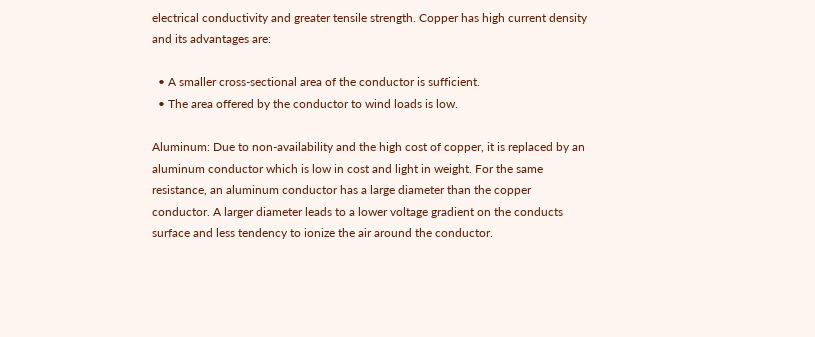electrical conductivity and greater tensile strength. Copper has high current density and its advantages are:

  • A smaller cross-sectional area of the conductor is sufficient.
  • The area offered by the conductor to wind loads is low.

Aluminum: Due to non-availability and the high cost of copper, it is replaced by an aluminum conductor which is low in cost and light in weight. For the same resistance, an aluminum conductor has a large diameter than the copper conductor. A larger diameter leads to a lower voltage gradient on the conducts surface and less tendency to ionize the air around the conductor.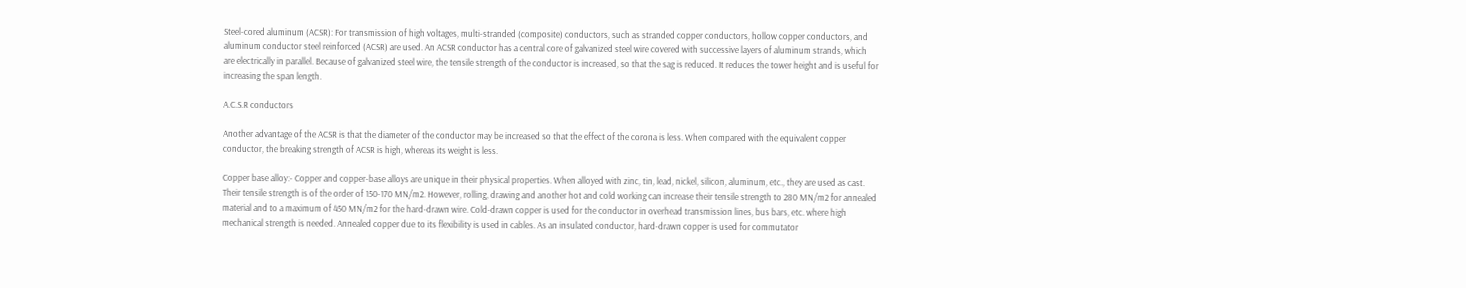Steel-cored aluminum (ACSR): For transmission of high voltages, multi-stranded (composite) conductors, such as stranded copper conductors, hollow copper conductors, and aluminum conductor steel reinforced (ACSR) are used. An ACSR conductor has a central core of galvanized steel wire covered with successive layers of aluminum strands, which are electrically in parallel. Because of galvanized steel wire, the tensile strength of the conductor is increased, so that the sag is reduced. It reduces the tower height and is useful for increasing the span length.

A.C.S.R conductors

Another advantage of the ACSR is that the diameter of the conductor may be increased so that the effect of the corona is less. When compared with the equivalent copper conductor, the breaking strength of ACSR is high, whereas its weight is less.

Copper base alloy:- Copper and copper-base alloys are unique in their physical properties. When alloyed with zinc, tin, lead, nickel, silicon, aluminum, etc., they are used as cast. Their tensile strength is of the order of 150-170 MN/m2. However, rolling, drawing and another hot and cold working can increase their tensile strength to 280 MN/m2 for annealed material and to a maximum of 450 MN/m2 for the hard-drawn wire. Cold-drawn copper is used for the conductor in overhead transmission lines, bus bars, etc. where high mechanical strength is needed. Annealed copper due to its flexibility is used in cables. As an insulated conductor, hard-drawn copper is used for commutator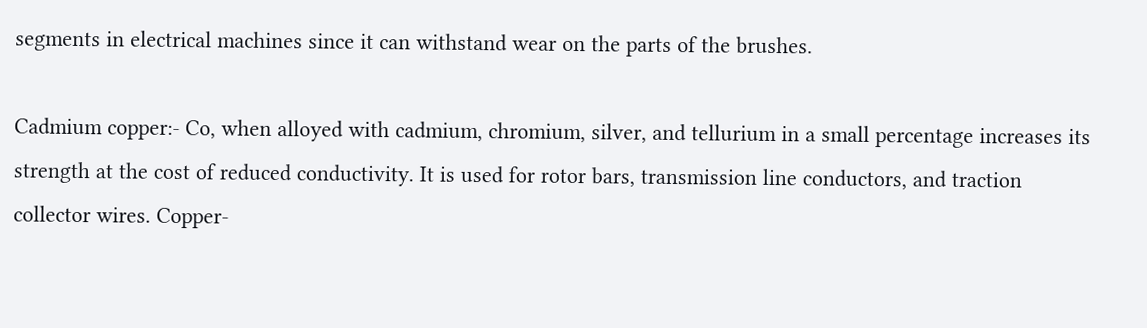segments in electrical machines since it can withstand wear on the parts of the brushes.

Cadmium copper:- Co, when alloyed with cadmium, chromium, silver, and tellurium in a small percentage increases its strength at the cost of reduced conductivity. It is used for rotor bars, transmission line conductors, and traction collector wires. Copper-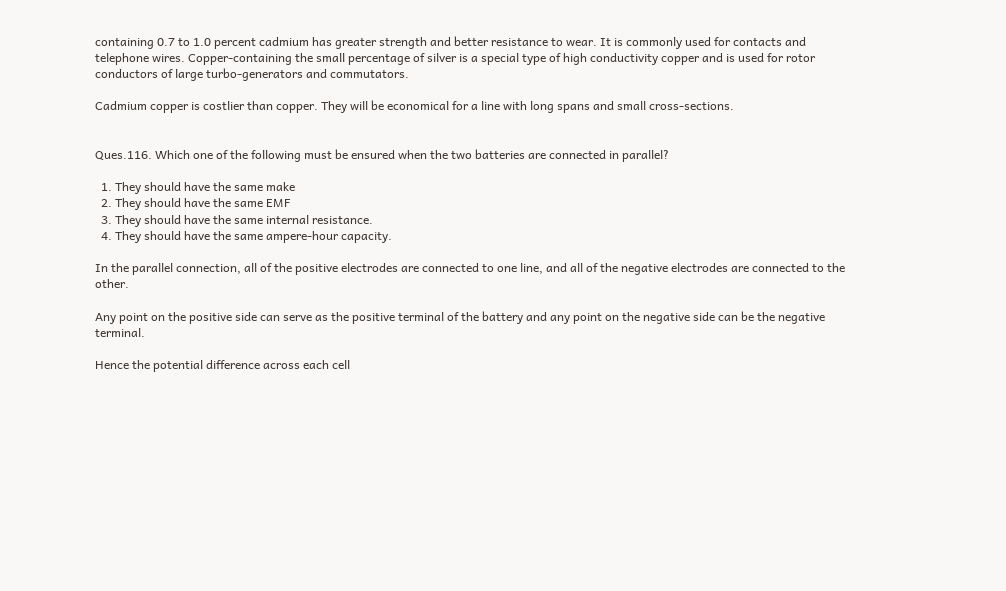containing 0.7 to 1.0 percent cadmium has greater strength and better resistance to wear. It is commonly used for contacts and telephone wires. Copper-containing the small percentage of silver is a special type of high conductivity copper and is used for rotor conductors of large turbo-generators and commutators.

Cadmium copper is costlier than copper. They will be economical for a line with long spans and small cross-sections.


Ques.116. Which one of the following must be ensured when the two batteries are connected in parallel?

  1. They should have the same make
  2. They should have the same EMF
  3. They should have the same internal resistance.
  4. They should have the same ampere-hour capacity.

In the parallel connection, all of the positive electrodes are connected to one line, and all of the negative electrodes are connected to the other.

Any point on the positive side can serve as the positive terminal of the battery and any point on the negative side can be the negative terminal.

Hence the potential difference across each cell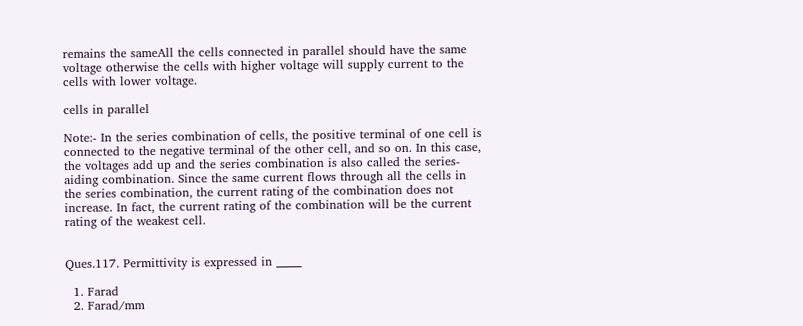remains the sameAll the cells connected in parallel should have the same voltage otherwise the cells with higher voltage will supply current to the cells with lower voltage.

cells in parallel

Note:- In the series combination of cells, the positive terminal of one cell is connected to the negative terminal of the other cell, and so on. In this case, the voltages add up and the series combination is also called the series-aiding combination. Since the same current flows through all the cells in the series combination, the current rating of the combination does not increase. In fact, the current rating of the combination will be the current rating of the weakest cell.


Ques.117. Permittivity is expressed in _____

  1. Farad
  2. Farad/mm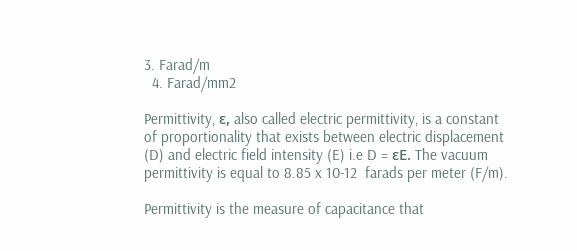3. Farad/m
  4. Farad/mm2

Permittivity, ε, also called electric permittivity, is a constant of proportionality that exists between electric displacement (D) and electric field intensity (E) i.e D = εE. The vacuum permittivity is equal to 8.85 x 10-12  farads per meter (F/m).

Permittivity is the measure of capacitance that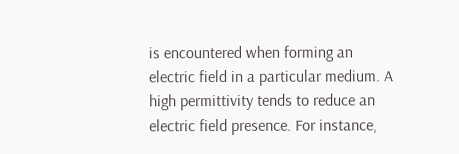is encountered when forming an electric field in a particular medium. A high permittivity tends to reduce an electric field presence. For instance,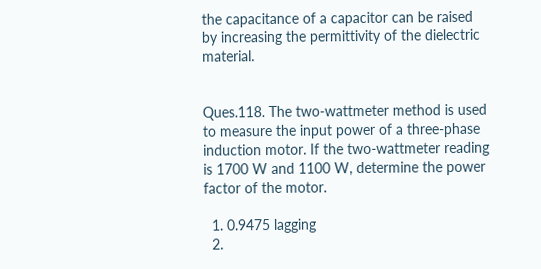the capacitance of a capacitor can be raised by increasing the permittivity of the dielectric material.


Ques.118. The two-wattmeter method is used to measure the input power of a three-phase induction motor. If the two-wattmeter reading is 1700 W and 1100 W, determine the power factor of the motor.

  1. 0.9475 lagging
  2.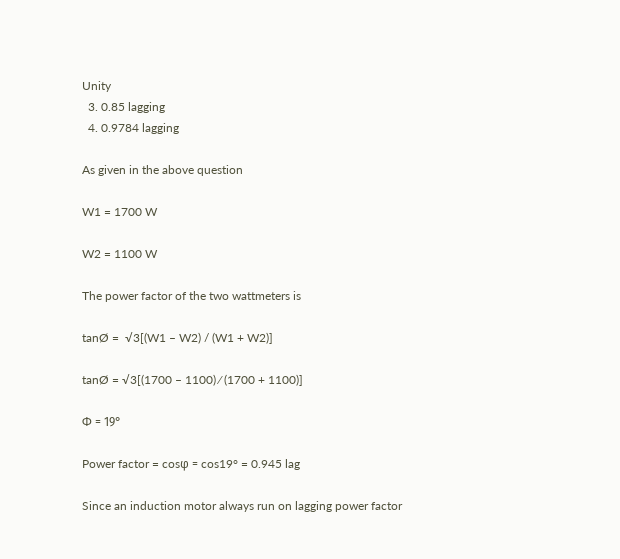Unity
  3. 0.85 lagging
  4. 0.9784 lagging

As given in the above question

W1 = 1700 W

W2 = 1100 W

The power factor of the two wattmeters is

tanØ =  √3[(W1 – W2) / (W1 + W2)]

tanØ = √3[(1700 – 1100) ⁄ (1700 + 1100)]

Φ = 19°

Power factor = cosφ = cos19° = 0.945 lag

Since an induction motor always run on lagging power factor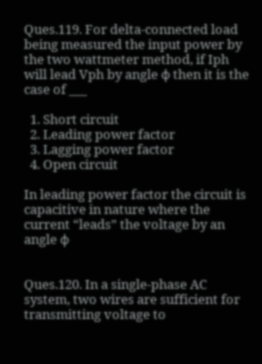Ques.119. For delta-connected load being measured the input power by the two wattmeter method, if Iph will lead Vph by angle φ then it is the case of ___

  1. Short circuit
  2. Leading power factor
  3. Lagging power factor
  4. Open circuit

In leading power factor the circuit is capacitive in nature where the current “leads” the voltage by an angle φ


Ques.120. In a single-phase AC system, two wires are sufficient for transmitting voltage to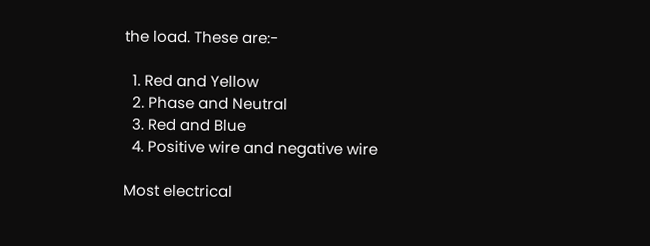the load. These are:-

  1. Red and Yellow
  2. Phase and Neutral
  3. Red and Blue
  4. Positive wire and negative wire

Most electrical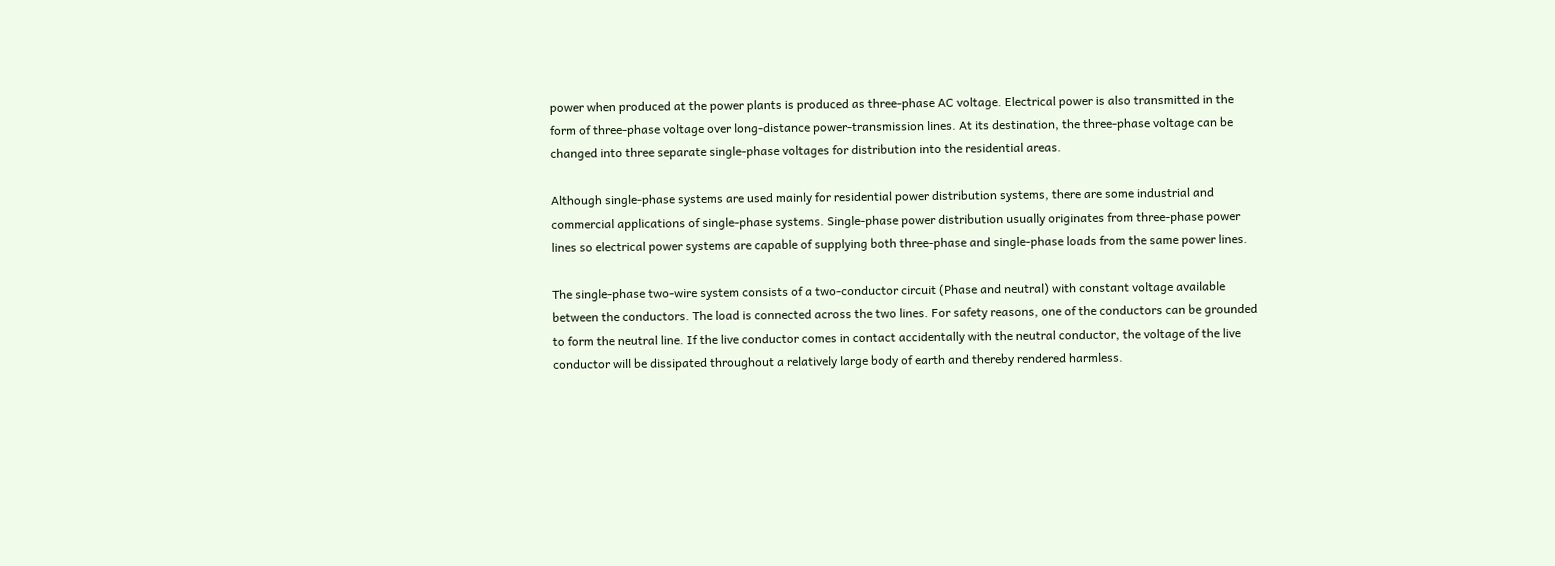power when produced at the power plants is produced as three-phase AC voltage. Electrical power is also transmitted in the form of three-phase voltage over long-distance power-transmission lines. At its destination, the three-phase voltage can be changed into three separate single-phase voltages for distribution into the residential areas.

Although single-phase systems are used mainly for residential power distribution systems, there are some industrial and commercial applications of single-phase systems. Single-phase power distribution usually originates from three-phase power lines so electrical power systems are capable of supplying both three-phase and single-phase loads from the same power lines.

The single-phase two-wire system consists of a two-conductor circuit (Phase and neutral) with constant voltage available between the conductors. The load is connected across the two lines. For safety reasons, one of the conductors can be grounded to form the neutral line. If the live conductor comes in contact accidentally with the neutral conductor, the voltage of the live conductor will be dissipated throughout a relatively large body of earth and thereby rendered harmless.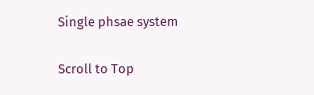Single phsae system

Scroll to Top